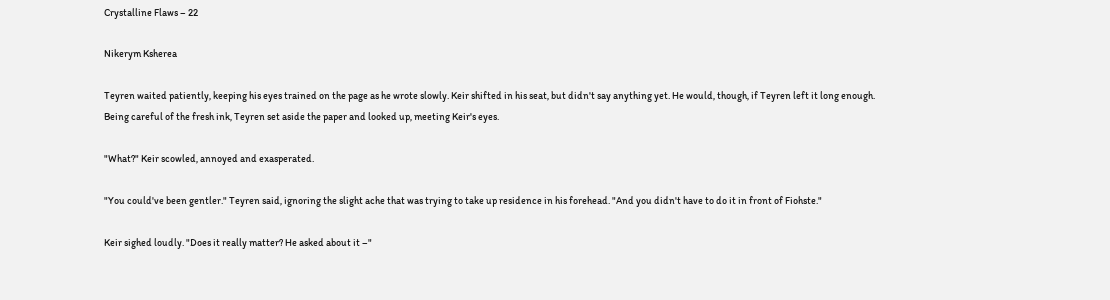Crystalline Flaws – 22

Nikerym Ksherea

Teyren waited patiently, keeping his eyes trained on the page as he wrote slowly. Keir shifted in his seat, but didn't say anything yet. He would, though, if Teyren left it long enough. Being careful of the fresh ink, Teyren set aside the paper and looked up, meeting Keir's eyes.

"What?" Keir scowled, annoyed and exasperated.

"You could've been gentler." Teyren said, ignoring the slight ache that was trying to take up residence in his forehead. "And you didn't have to do it in front of Fiohste."

Keir sighed loudly. "Does it really matter? He asked about it –"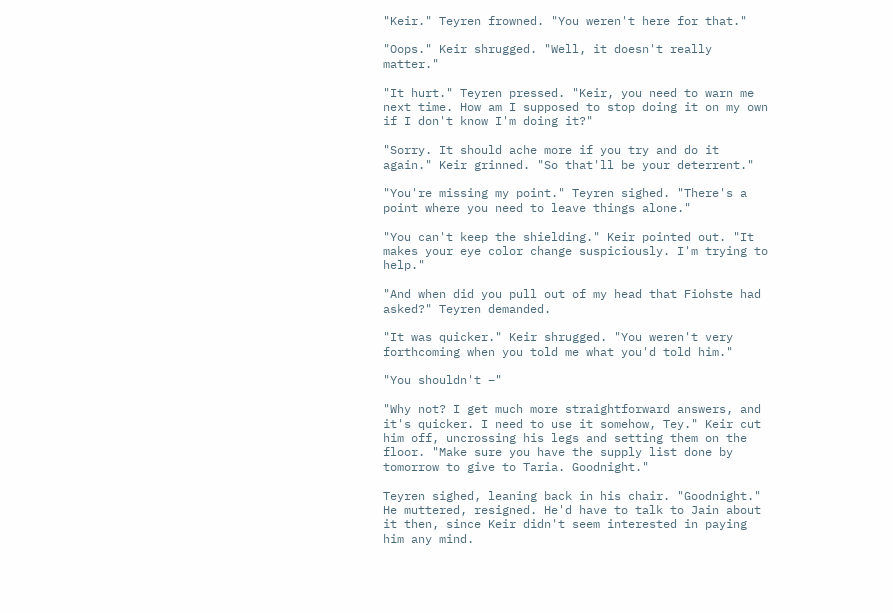"Keir." Teyren frowned. "You weren't here for that."

"Oops." Keir shrugged. "Well, it doesn't really matter."

"It hurt." Teyren pressed. "Keir, you need to warn me next time. How am I supposed to stop doing it on my own if I don't know I'm doing it?"

"Sorry. It should ache more if you try and do it again." Keir grinned. "So that'll be your deterrent."

"You're missing my point." Teyren sighed. "There's a point where you need to leave things alone."

"You can't keep the shielding." Keir pointed out. "It makes your eye color change suspiciously. I'm trying to help."

"And when did you pull out of my head that Fiohste had asked?" Teyren demanded.

"It was quicker." Keir shrugged. "You weren't very forthcoming when you told me what you'd told him."

"You shouldn't –"

"Why not? I get much more straightforward answers, and it's quicker. I need to use it somehow, Tey." Keir cut him off, uncrossing his legs and setting them on the floor. "Make sure you have the supply list done by tomorrow to give to Taria. Goodnight."

Teyren sighed, leaning back in his chair. "Goodnight." He muttered, resigned. He'd have to talk to Jain about it then, since Keir didn't seem interested in paying him any mind.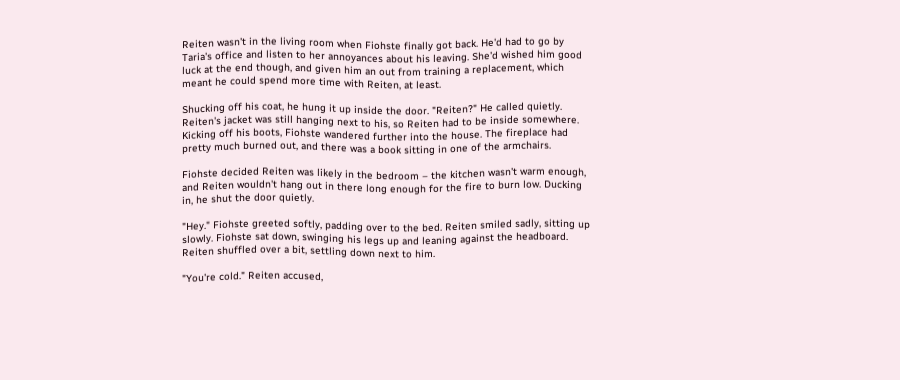Reiten wasn't in the living room when Fiohste finally got back. He'd had to go by Taria's office and listen to her annoyances about his leaving. She'd wished him good luck at the end though, and given him an out from training a replacement, which meant he could spend more time with Reiten, at least.

Shucking off his coat, he hung it up inside the door. "Reiten?" He called quietly. Reiten's jacket was still hanging next to his, so Reiten had to be inside somewhere. Kicking off his boots, Fiohste wandered further into the house. The fireplace had pretty much burned out, and there was a book sitting in one of the armchairs.

Fiohste decided Reiten was likely in the bedroom – the kitchen wasn't warm enough, and Reiten wouldn't hang out in there long enough for the fire to burn low. Ducking in, he shut the door quietly.

"Hey." Fiohste greeted softly, padding over to the bed. Reiten smiled sadly, sitting up slowly. Fiohste sat down, swinging his legs up and leaning against the headboard. Reiten shuffled over a bit, settling down next to him.

"You're cold." Reiten accused,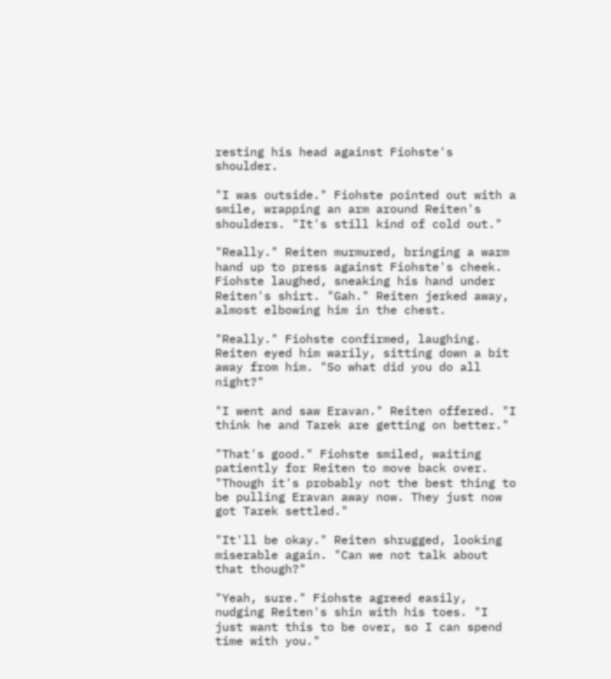resting his head against Fiohste's shoulder.

"I was outside." Fiohste pointed out with a smile, wrapping an arm around Reiten's shoulders. "It's still kind of cold out."

"Really." Reiten murmured, bringing a warm hand up to press against Fiohste's cheek. Fiohste laughed, sneaking his hand under Reiten's shirt. "Gah." Reiten jerked away, almost elbowing him in the chest.

"Really." Fiohste confirmed, laughing. Reiten eyed him warily, sitting down a bit away from him. "So what did you do all night?"

"I went and saw Eravan." Reiten offered. "I think he and Tarek are getting on better."

"That's good." Fiohste smiled, waiting patiently for Reiten to move back over. "Though it's probably not the best thing to be pulling Eravan away now. They just now got Tarek settled."

"It'll be okay." Reiten shrugged, looking miserable again. "Can we not talk about that though?"

"Yeah, sure." Fiohste agreed easily, nudging Reiten's shin with his toes. "I just want this to be over, so I can spend time with you."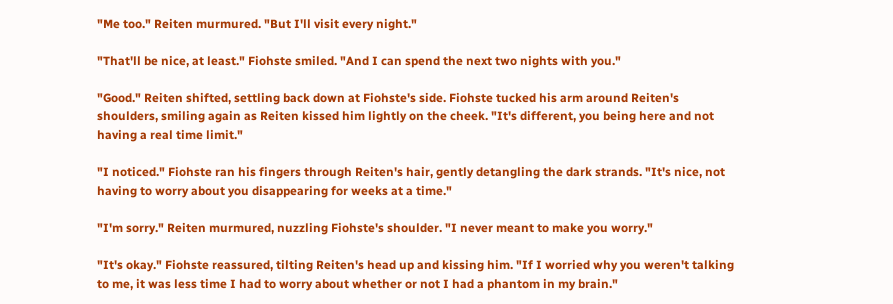"Me too." Reiten murmured. "But I'll visit every night."

"That'll be nice, at least." Fiohste smiled. "And I can spend the next two nights with you."

"Good." Reiten shifted, settling back down at Fiohste's side. Fiohste tucked his arm around Reiten's shoulders, smiling again as Reiten kissed him lightly on the cheek. "It's different, you being here and not having a real time limit."

"I noticed." Fiohste ran his fingers through Reiten's hair, gently detangling the dark strands. "It's nice, not having to worry about you disappearing for weeks at a time."

"I'm sorry." Reiten murmured, nuzzling Fiohste's shoulder. "I never meant to make you worry."

"It's okay." Fiohste reassured, tilting Reiten's head up and kissing him. "If I worried why you weren't talking to me, it was less time I had to worry about whether or not I had a phantom in my brain."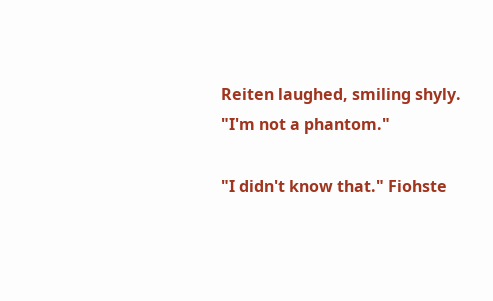Reiten laughed, smiling shyly. "I'm not a phantom."

"I didn't know that." Fiohste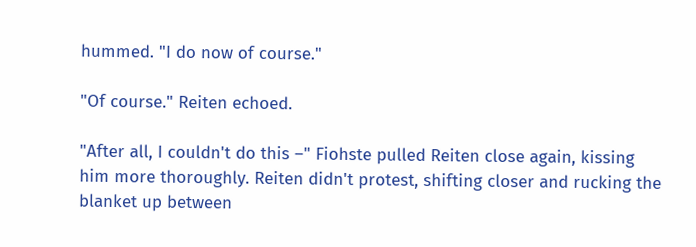hummed. "I do now of course."

"Of course." Reiten echoed.

"After all, I couldn't do this –" Fiohste pulled Reiten close again, kissing him more thoroughly. Reiten didn't protest, shifting closer and rucking the blanket up between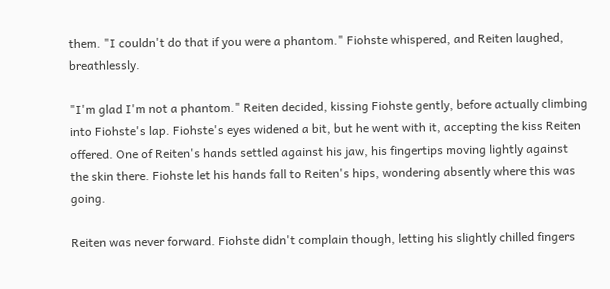them. "I couldn't do that if you were a phantom." Fiohste whispered, and Reiten laughed, breathlessly.

"I'm glad I'm not a phantom." Reiten decided, kissing Fiohste gently, before actually climbing into Fiohste's lap. Fiohste's eyes widened a bit, but he went with it, accepting the kiss Reiten offered. One of Reiten's hands settled against his jaw, his fingertips moving lightly against the skin there. Fiohste let his hands fall to Reiten's hips, wondering absently where this was going.

Reiten was never forward. Fiohste didn't complain though, letting his slightly chilled fingers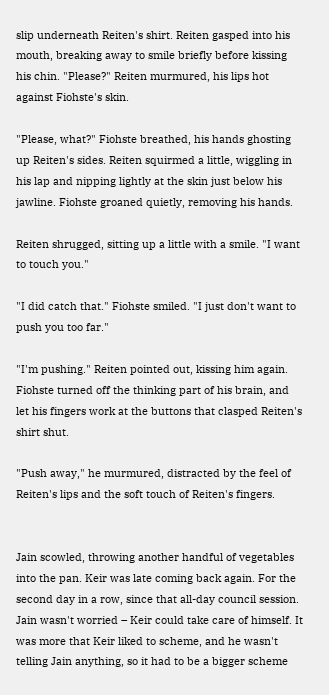slip underneath Reiten's shirt. Reiten gasped into his mouth, breaking away to smile briefly before kissing his chin. "Please?" Reiten murmured, his lips hot against Fiohste's skin.

"Please, what?" Fiohste breathed, his hands ghosting up Reiten's sides. Reiten squirmed a little, wiggling in his lap and nipping lightly at the skin just below his jawline. Fiohste groaned quietly, removing his hands.

Reiten shrugged, sitting up a little with a smile. "I want to touch you."

"I did catch that." Fiohste smiled. "I just don't want to push you too far."

"I'm pushing." Reiten pointed out, kissing him again. Fiohste turned off the thinking part of his brain, and let his fingers work at the buttons that clasped Reiten's shirt shut.

"Push away," he murmured, distracted by the feel of Reiten's lips and the soft touch of Reiten's fingers.


Jain scowled, throwing another handful of vegetables into the pan. Keir was late coming back again. For the second day in a row, since that all-day council session. Jain wasn't worried – Keir could take care of himself. It was more that Keir liked to scheme, and he wasn't telling Jain anything, so it had to be a bigger scheme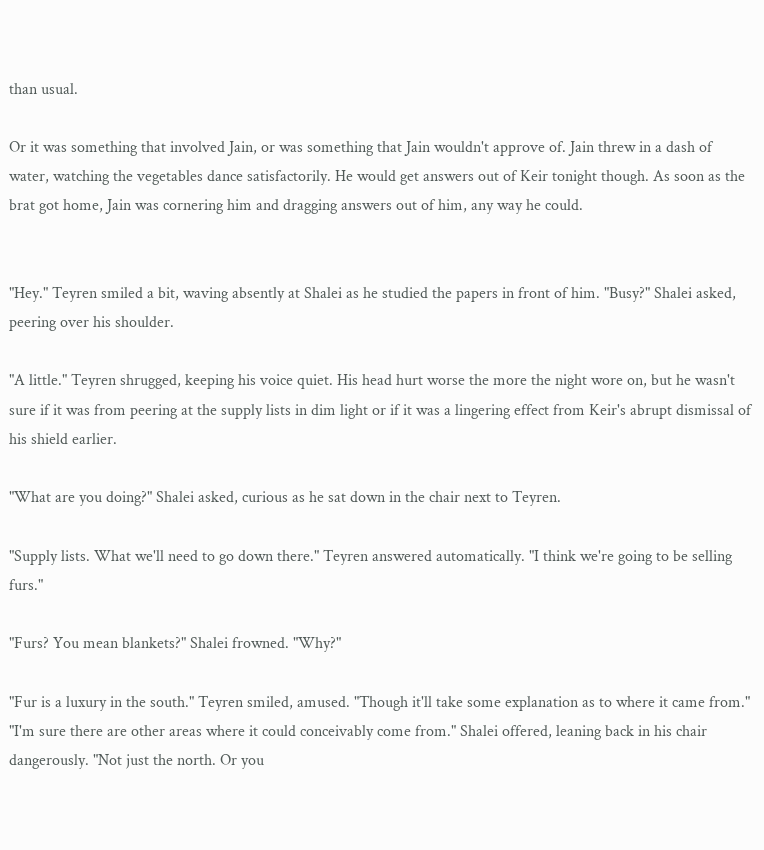than usual.

Or it was something that involved Jain, or was something that Jain wouldn't approve of. Jain threw in a dash of water, watching the vegetables dance satisfactorily. He would get answers out of Keir tonight though. As soon as the brat got home, Jain was cornering him and dragging answers out of him, any way he could.


"Hey." Teyren smiled a bit, waving absently at Shalei as he studied the papers in front of him. "Busy?" Shalei asked, peering over his shoulder.

"A little." Teyren shrugged, keeping his voice quiet. His head hurt worse the more the night wore on, but he wasn't sure if it was from peering at the supply lists in dim light or if it was a lingering effect from Keir's abrupt dismissal of his shield earlier.

"What are you doing?" Shalei asked, curious as he sat down in the chair next to Teyren.

"Supply lists. What we'll need to go down there." Teyren answered automatically. "I think we're going to be selling furs."

"Furs? You mean blankets?" Shalei frowned. "Why?"

"Fur is a luxury in the south." Teyren smiled, amused. "Though it'll take some explanation as to where it came from."
"I'm sure there are other areas where it could conceivably come from." Shalei offered, leaning back in his chair dangerously. "Not just the north. Or you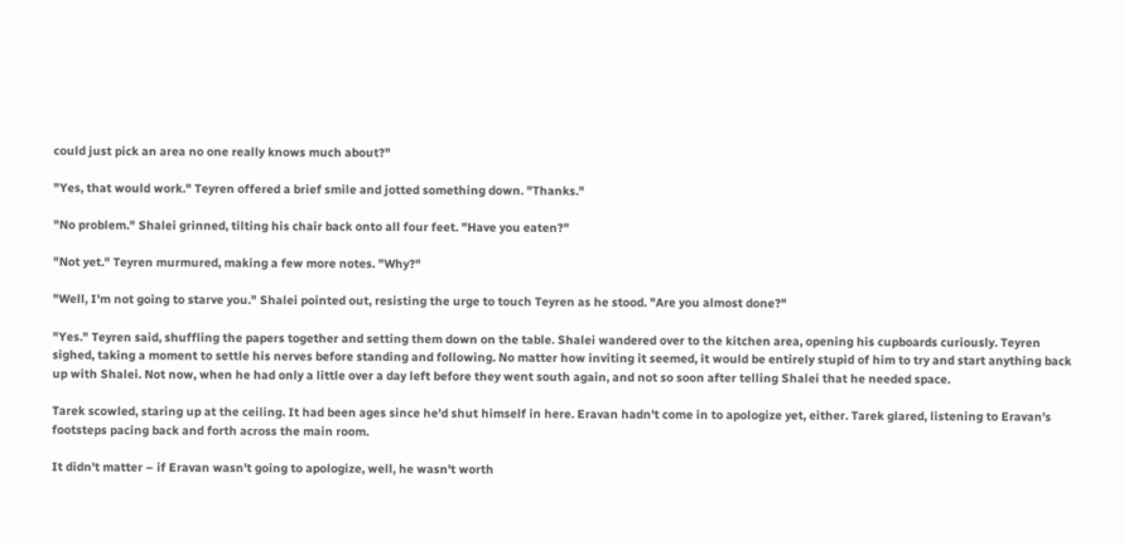could just pick an area no one really knows much about?"

"Yes, that would work." Teyren offered a brief smile and jotted something down. "Thanks."

"No problem." Shalei grinned, tilting his chair back onto all four feet. "Have you eaten?"

"Not yet." Teyren murmured, making a few more notes. "Why?"

"Well, I'm not going to starve you." Shalei pointed out, resisting the urge to touch Teyren as he stood. "Are you almost done?"

"Yes." Teyren said, shuffling the papers together and setting them down on the table. Shalei wandered over to the kitchen area, opening his cupboards curiously. Teyren sighed, taking a moment to settle his nerves before standing and following. No matter how inviting it seemed, it would be entirely stupid of him to try and start anything back up with Shalei. Not now, when he had only a little over a day left before they went south again, and not so soon after telling Shalei that he needed space.

Tarek scowled, staring up at the ceiling. It had been ages since he'd shut himself in here. Eravan hadn't come in to apologize yet, either. Tarek glared, listening to Eravan's footsteps pacing back and forth across the main room.

It didn't matter – if Eravan wasn't going to apologize, well, he wasn't worth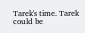Tarek's time. Tarek could be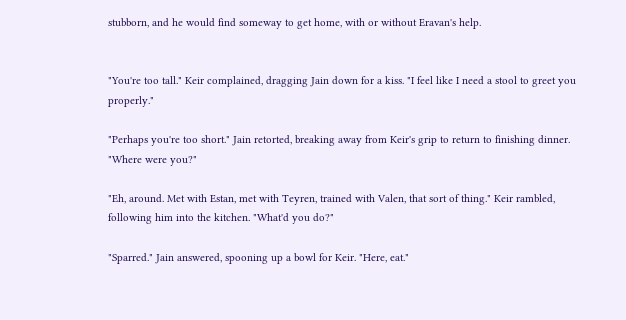stubborn, and he would find someway to get home, with or without Eravan's help.


"You're too tall." Keir complained, dragging Jain down for a kiss. "I feel like I need a stool to greet you properly."

"Perhaps you're too short." Jain retorted, breaking away from Keir's grip to return to finishing dinner. "Where were you?"

"Eh, around. Met with Estan, met with Teyren, trained with Valen, that sort of thing." Keir rambled, following him into the kitchen. "What'd you do?"

"Sparred." Jain answered, spooning up a bowl for Keir. "Here, eat."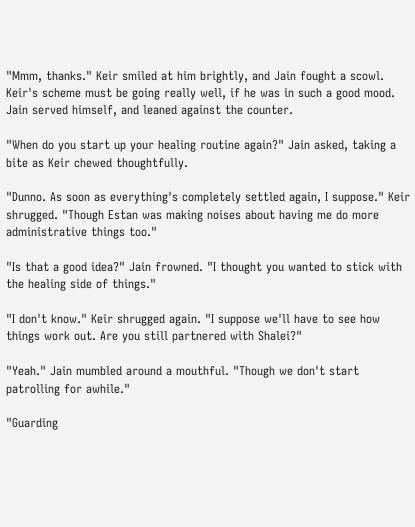"Mmm, thanks." Keir smiled at him brightly, and Jain fought a scowl. Keir's scheme must be going really well, if he was in such a good mood. Jain served himself, and leaned against the counter.

"When do you start up your healing routine again?" Jain asked, taking a bite as Keir chewed thoughtfully.

"Dunno. As soon as everything's completely settled again, I suppose." Keir shrugged. "Though Estan was making noises about having me do more administrative things too."

"Is that a good idea?" Jain frowned. "I thought you wanted to stick with the healing side of things."

"I don't know." Keir shrugged again. "I suppose we'll have to see how things work out. Are you still partnered with Shalei?"

"Yeah." Jain mumbled around a mouthful. "Though we don't start patrolling for awhile."

"Guarding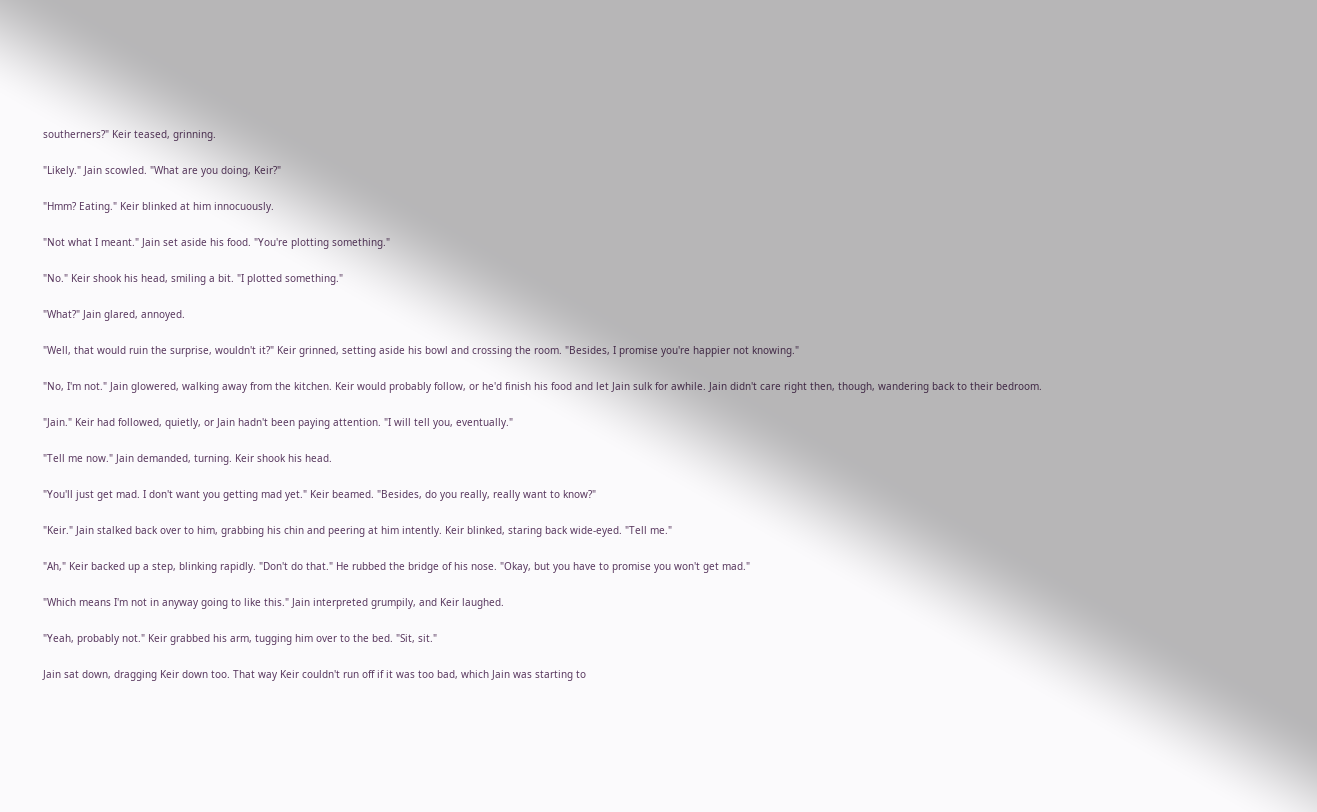southerners?" Keir teased, grinning.

"Likely." Jain scowled. "What are you doing, Keir?"

"Hmm? Eating." Keir blinked at him innocuously.

"Not what I meant." Jain set aside his food. "You're plotting something."

"No." Keir shook his head, smiling a bit. "I plotted something."

"What?" Jain glared, annoyed.

"Well, that would ruin the surprise, wouldn't it?" Keir grinned, setting aside his bowl and crossing the room. "Besides, I promise you're happier not knowing."

"No, I'm not." Jain glowered, walking away from the kitchen. Keir would probably follow, or he'd finish his food and let Jain sulk for awhile. Jain didn't care right then, though, wandering back to their bedroom.

"Jain." Keir had followed, quietly, or Jain hadn't been paying attention. "I will tell you, eventually."

"Tell me now." Jain demanded, turning. Keir shook his head.

"You'll just get mad. I don't want you getting mad yet." Keir beamed. "Besides, do you really, really want to know?"

"Keir." Jain stalked back over to him, grabbing his chin and peering at him intently. Keir blinked, staring back wide-eyed. "Tell me."

"Ah," Keir backed up a step, blinking rapidly. "Don't do that." He rubbed the bridge of his nose. "Okay, but you have to promise you won't get mad."

"Which means I'm not in anyway going to like this." Jain interpreted grumpily, and Keir laughed.

"Yeah, probably not." Keir grabbed his arm, tugging him over to the bed. "Sit, sit."

Jain sat down, dragging Keir down too. That way Keir couldn't run off if it was too bad, which Jain was starting to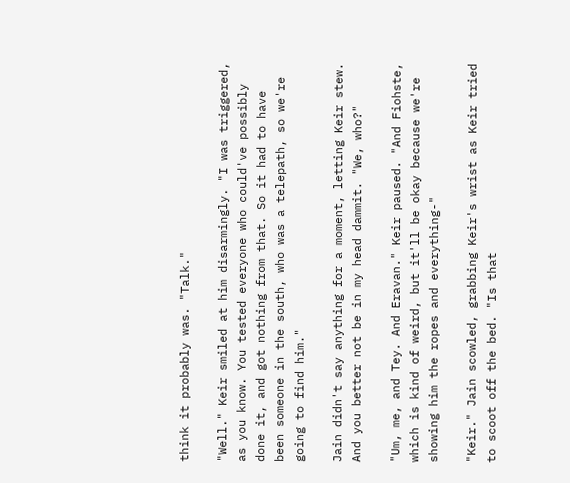think it probably was. "Talk."

"Well." Keir smiled at him disarmingly. "I was triggered, as you know. You tested everyone who could've possibly done it, and got nothing from that. So it had to have been someone in the south, who was a telepath, so we're going to find him."

Jain didn't say anything for a moment, letting Keir stew. And you better not be in my head dammit. "We, who?"

"Um, me, and Tey. And Eravan." Keir paused. "And Fiohste, which is kind of weird, but it'll be okay because we're showing him the ropes and everything-"

"Keir." Jain scowled, grabbing Keir's wrist as Keir tried to scoot off the bed. "Is that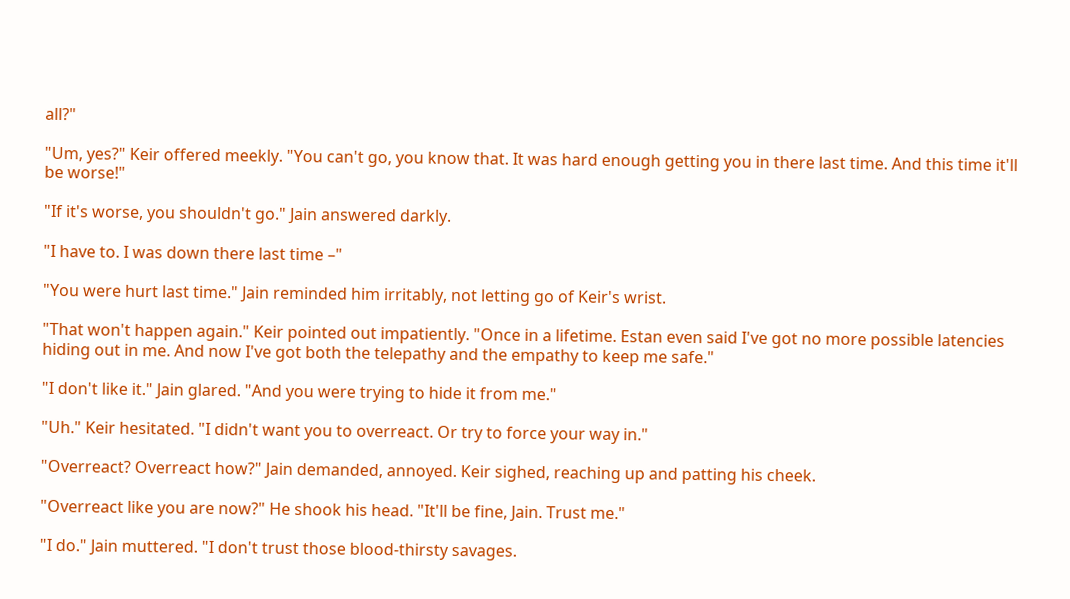all?"

"Um, yes?" Keir offered meekly. "You can't go, you know that. It was hard enough getting you in there last time. And this time it'll be worse!"

"If it's worse, you shouldn't go." Jain answered darkly.

"I have to. I was down there last time –"

"You were hurt last time." Jain reminded him irritably, not letting go of Keir's wrist.

"That won't happen again." Keir pointed out impatiently. "Once in a lifetime. Estan even said I've got no more possible latencies hiding out in me. And now I've got both the telepathy and the empathy to keep me safe."

"I don't like it." Jain glared. "And you were trying to hide it from me."

"Uh." Keir hesitated. "I didn't want you to overreact. Or try to force your way in."

"Overreact? Overreact how?" Jain demanded, annoyed. Keir sighed, reaching up and patting his cheek.

"Overreact like you are now?" He shook his head. "It'll be fine, Jain. Trust me."

"I do." Jain muttered. "I don't trust those blood-thirsty savages.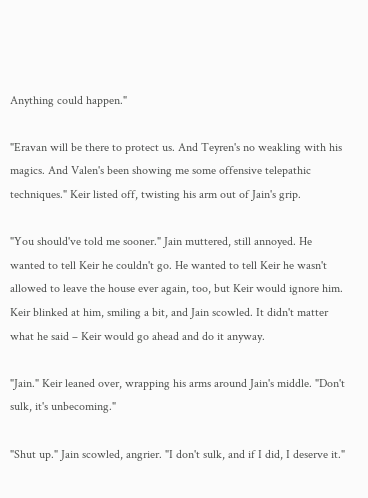Anything could happen."

"Eravan will be there to protect us. And Teyren's no weakling with his magics. And Valen's been showing me some offensive telepathic techniques." Keir listed off, twisting his arm out of Jain's grip.

"You should've told me sooner." Jain muttered, still annoyed. He wanted to tell Keir he couldn't go. He wanted to tell Keir he wasn't allowed to leave the house ever again, too, but Keir would ignore him. Keir blinked at him, smiling a bit, and Jain scowled. It didn't matter what he said – Keir would go ahead and do it anyway.

"Jain." Keir leaned over, wrapping his arms around Jain's middle. "Don't sulk, it's unbecoming."

"Shut up." Jain scowled, angrier. "I don't sulk, and if I did, I deserve it."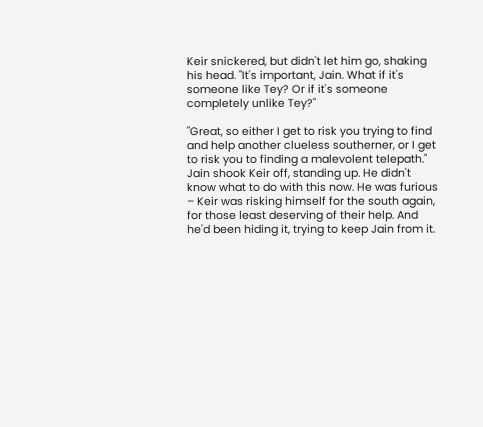Keir snickered, but didn't let him go, shaking his head. "It's important, Jain. What if it's someone like Tey? Or if it's someone completely unlike Tey?"

"Great, so either I get to risk you trying to find and help another clueless southerner, or I get to risk you to finding a malevolent telepath." Jain shook Keir off, standing up. He didn't know what to do with this now. He was furious – Keir was risking himself for the south again, for those least deserving of their help. And he'd been hiding it, trying to keep Jain from it.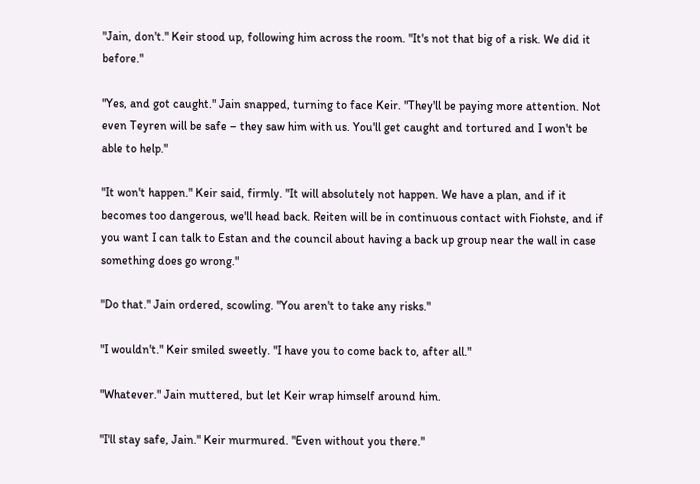"Jain, don't." Keir stood up, following him across the room. "It's not that big of a risk. We did it before."

"Yes, and got caught." Jain snapped, turning to face Keir. "They'll be paying more attention. Not even Teyren will be safe – they saw him with us. You'll get caught and tortured and I won't be able to help."

"It won't happen." Keir said, firmly. "It will absolutely not happen. We have a plan, and if it becomes too dangerous, we'll head back. Reiten will be in continuous contact with Fiohste, and if you want I can talk to Estan and the council about having a back up group near the wall in case something does go wrong."

"Do that." Jain ordered, scowling. "You aren't to take any risks."

"I wouldn't." Keir smiled sweetly. "I have you to come back to, after all."

"Whatever." Jain muttered, but let Keir wrap himself around him.

"I'll stay safe, Jain." Keir murmured. "Even without you there."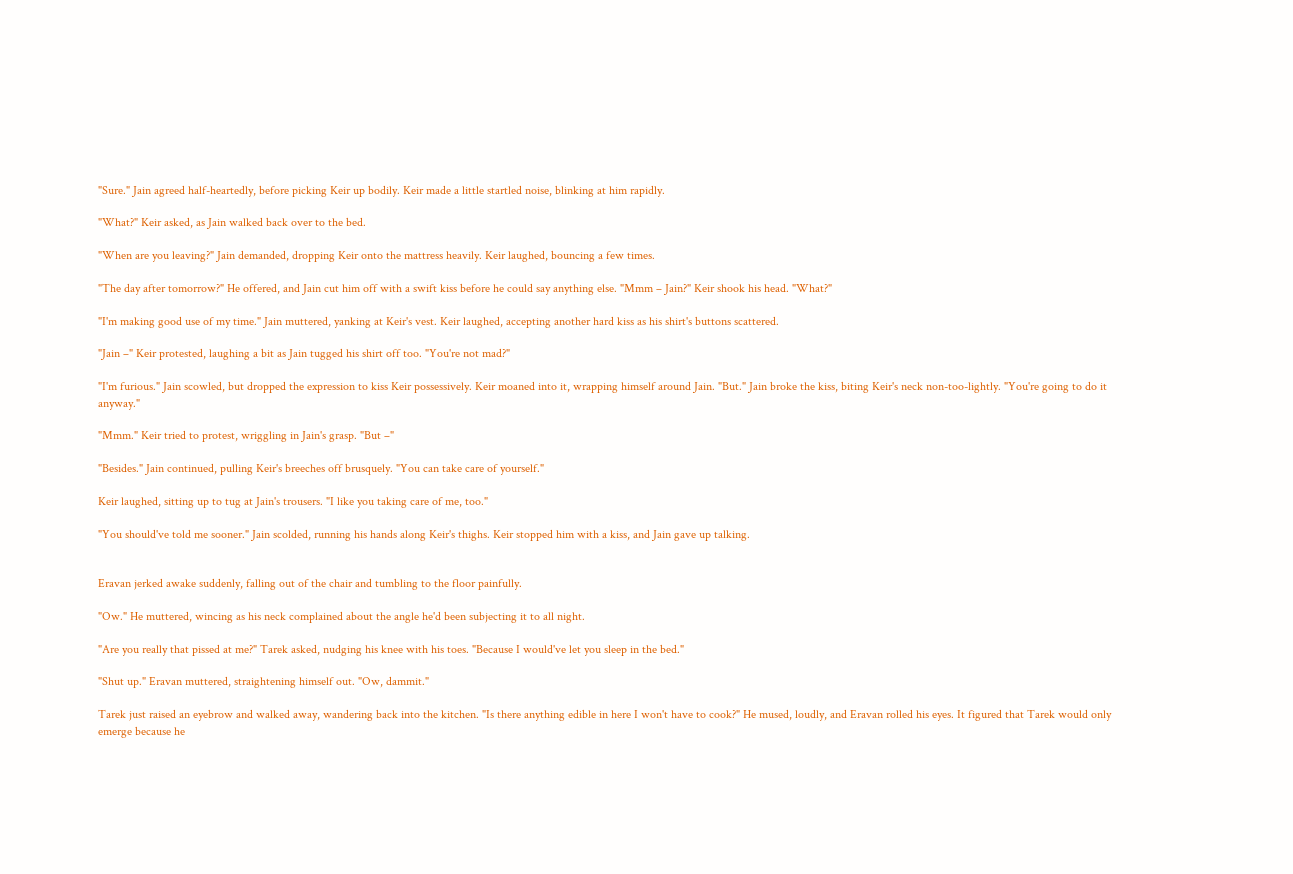"Sure." Jain agreed half-heartedly, before picking Keir up bodily. Keir made a little startled noise, blinking at him rapidly.

"What?" Keir asked, as Jain walked back over to the bed.

"When are you leaving?" Jain demanded, dropping Keir onto the mattress heavily. Keir laughed, bouncing a few times.

"The day after tomorrow?" He offered, and Jain cut him off with a swift kiss before he could say anything else. "Mmm – Jain?" Keir shook his head. "What?"

"I'm making good use of my time." Jain muttered, yanking at Keir's vest. Keir laughed, accepting another hard kiss as his shirt's buttons scattered.

"Jain –" Keir protested, laughing a bit as Jain tugged his shirt off too. "You're not mad?"

"I'm furious." Jain scowled, but dropped the expression to kiss Keir possessively. Keir moaned into it, wrapping himself around Jain. "But." Jain broke the kiss, biting Keir's neck non-too-lightly. "You're going to do it anyway."

"Mmm." Keir tried to protest, wriggling in Jain's grasp. "But –"

"Besides." Jain continued, pulling Keir's breeches off brusquely. "You can take care of yourself."

Keir laughed, sitting up to tug at Jain's trousers. "I like you taking care of me, too."

"You should've told me sooner." Jain scolded, running his hands along Keir's thighs. Keir stopped him with a kiss, and Jain gave up talking.


Eravan jerked awake suddenly, falling out of the chair and tumbling to the floor painfully.

"Ow." He muttered, wincing as his neck complained about the angle he'd been subjecting it to all night.

"Are you really that pissed at me?" Tarek asked, nudging his knee with his toes. "Because I would've let you sleep in the bed."

"Shut up." Eravan muttered, straightening himself out. "Ow, dammit."

Tarek just raised an eyebrow and walked away, wandering back into the kitchen. "Is there anything edible in here I won't have to cook?" He mused, loudly, and Eravan rolled his eyes. It figured that Tarek would only emerge because he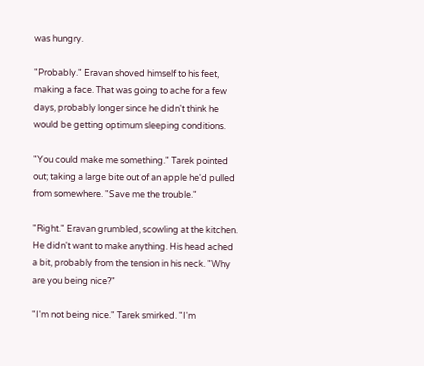was hungry.

"Probably." Eravan shoved himself to his feet, making a face. That was going to ache for a few days, probably longer since he didn't think he would be getting optimum sleeping conditions.

"You could make me something." Tarek pointed out; taking a large bite out of an apple he'd pulled from somewhere. "Save me the trouble."

"Right." Eravan grumbled, scowling at the kitchen. He didn't want to make anything. His head ached a bit, probably from the tension in his neck. "Why are you being nice?"

"I'm not being nice." Tarek smirked. "I'm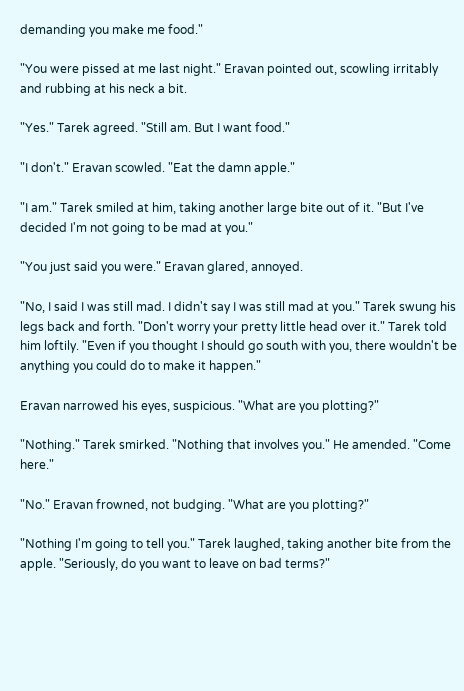demanding you make me food."

"You were pissed at me last night." Eravan pointed out, scowling irritably and rubbing at his neck a bit.

"Yes." Tarek agreed. "Still am. But I want food."

"I don't." Eravan scowled. "Eat the damn apple."

"I am." Tarek smiled at him, taking another large bite out of it. "But I've decided I'm not going to be mad at you."

"You just said you were." Eravan glared, annoyed.

"No, I said I was still mad. I didn't say I was still mad at you." Tarek swung his legs back and forth. "Don't worry your pretty little head over it." Tarek told him loftily. "Even if you thought I should go south with you, there wouldn't be anything you could do to make it happen."

Eravan narrowed his eyes, suspicious. "What are you plotting?"

"Nothing." Tarek smirked. "Nothing that involves you." He amended. "Come here."

"No." Eravan frowned, not budging. "What are you plotting?"

"Nothing I'm going to tell you." Tarek laughed, taking another bite from the apple. "Seriously, do you want to leave on bad terms?"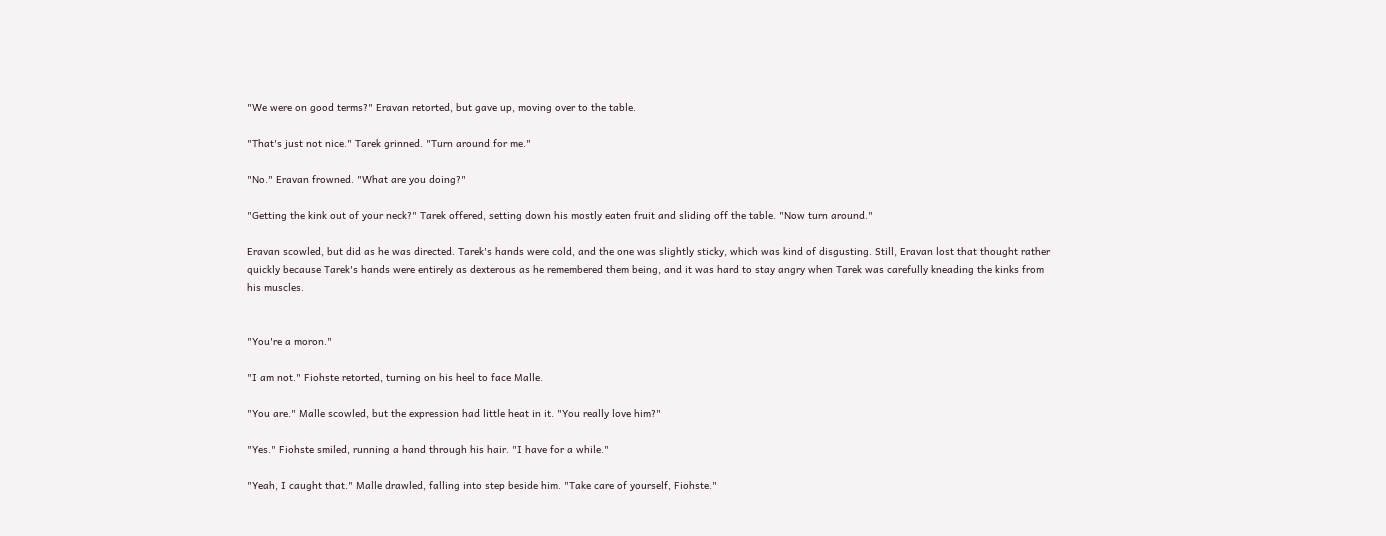"We were on good terms?" Eravan retorted, but gave up, moving over to the table.

"That's just not nice." Tarek grinned. "Turn around for me."

"No." Eravan frowned. "What are you doing?"

"Getting the kink out of your neck?" Tarek offered, setting down his mostly eaten fruit and sliding off the table. "Now turn around."

Eravan scowled, but did as he was directed. Tarek's hands were cold, and the one was slightly sticky, which was kind of disgusting. Still, Eravan lost that thought rather quickly because Tarek's hands were entirely as dexterous as he remembered them being, and it was hard to stay angry when Tarek was carefully kneading the kinks from his muscles.


"You're a moron."

"I am not." Fiohste retorted, turning on his heel to face Malle.

"You are." Malle scowled, but the expression had little heat in it. "You really love him?"

"Yes." Fiohste smiled, running a hand through his hair. "I have for a while."

"Yeah, I caught that." Malle drawled, falling into step beside him. "Take care of yourself, Fiohste."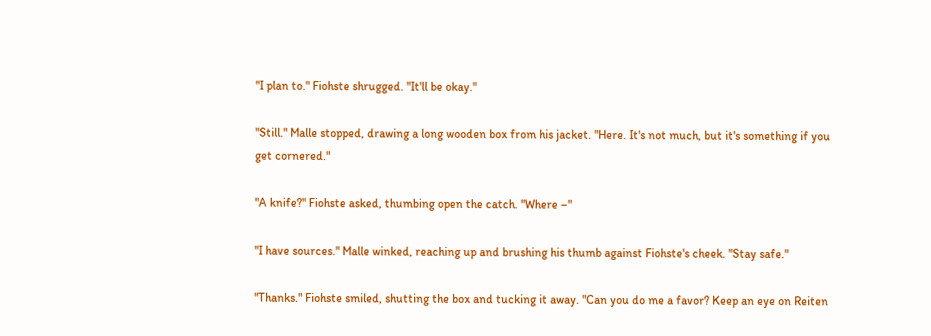"I plan to." Fiohste shrugged. "It'll be okay."

"Still." Malle stopped, drawing a long wooden box from his jacket. "Here. It's not much, but it's something if you get cornered."

"A knife?" Fiohste asked, thumbing open the catch. "Where –"

"I have sources." Malle winked, reaching up and brushing his thumb against Fiohste's cheek. "Stay safe."

"Thanks." Fiohste smiled, shutting the box and tucking it away. "Can you do me a favor? Keep an eye on Reiten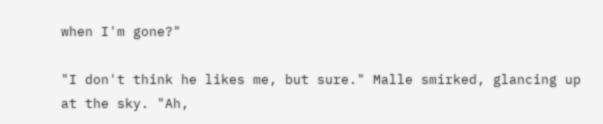when I'm gone?"

"I don't think he likes me, but sure." Malle smirked, glancing up at the sky. "Ah,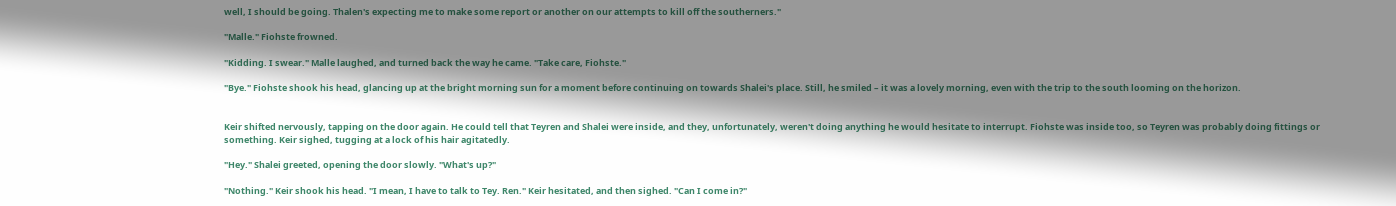well, I should be going. Thalen's expecting me to make some report or another on our attempts to kill off the southerners."

"Malle." Fiohste frowned.

"Kidding. I swear." Malle laughed, and turned back the way he came. "Take care, Fiohste."

"Bye." Fiohste shook his head, glancing up at the bright morning sun for a moment before continuing on towards Shalei's place. Still, he smiled – it was a lovely morning, even with the trip to the south looming on the horizon.


Keir shifted nervously, tapping on the door again. He could tell that Teyren and Shalei were inside, and they, unfortunately, weren't doing anything he would hesitate to interrupt. Fiohste was inside too, so Teyren was probably doing fittings or something. Keir sighed, tugging at a lock of his hair agitatedly.

"Hey." Shalei greeted, opening the door slowly. "What's up?"

"Nothing." Keir shook his head. "I mean, I have to talk to Tey. Ren." Keir hesitated, and then sighed. "Can I come in?"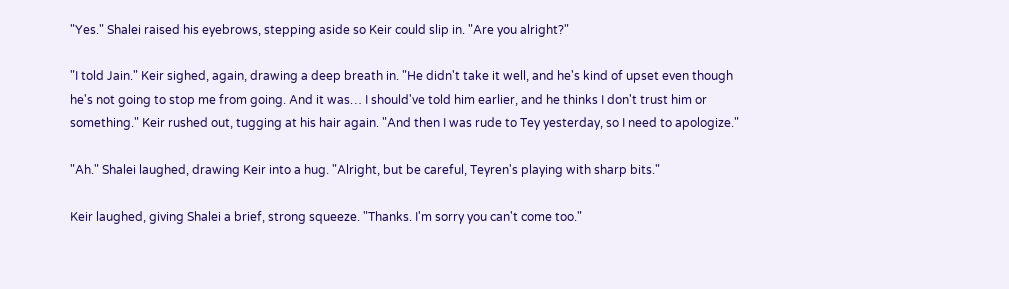"Yes." Shalei raised his eyebrows, stepping aside so Keir could slip in. "Are you alright?"

"I told Jain." Keir sighed, again, drawing a deep breath in. "He didn't take it well, and he's kind of upset even though he's not going to stop me from going. And it was… I should've told him earlier, and he thinks I don't trust him or something." Keir rushed out, tugging at his hair again. "And then I was rude to Tey yesterday, so I need to apologize."

"Ah." Shalei laughed, drawing Keir into a hug. "Alright, but be careful, Teyren's playing with sharp bits."

Keir laughed, giving Shalei a brief, strong squeeze. "Thanks. I'm sorry you can't come too."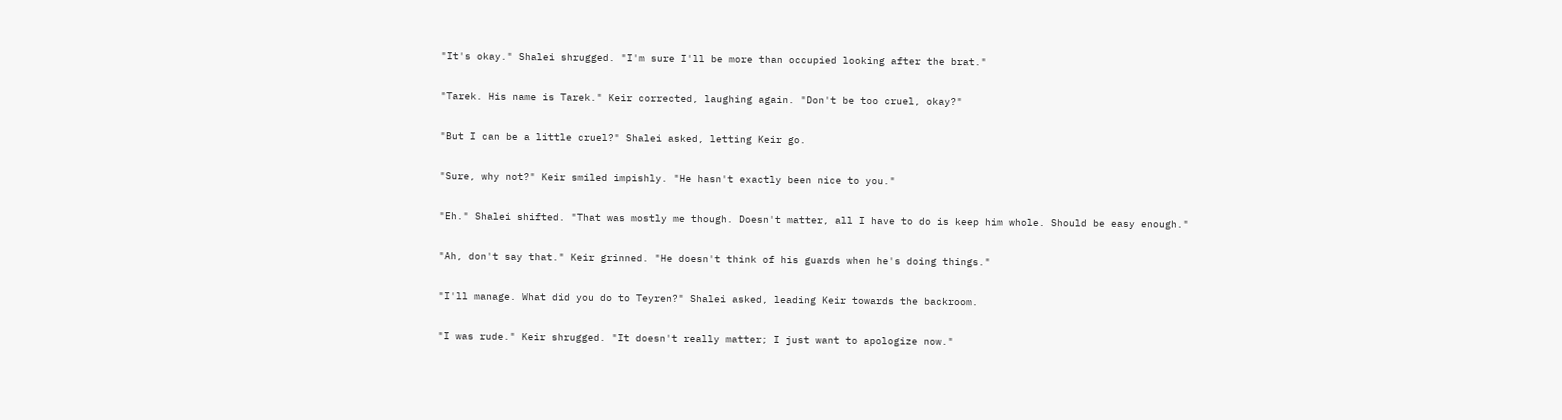"It's okay." Shalei shrugged. "I'm sure I'll be more than occupied looking after the brat."

"Tarek. His name is Tarek." Keir corrected, laughing again. "Don't be too cruel, okay?"

"But I can be a little cruel?" Shalei asked, letting Keir go.

"Sure, why not?" Keir smiled impishly. "He hasn't exactly been nice to you."

"Eh." Shalei shifted. "That was mostly me though. Doesn't matter, all I have to do is keep him whole. Should be easy enough."

"Ah, don't say that." Keir grinned. "He doesn't think of his guards when he's doing things."

"I'll manage. What did you do to Teyren?" Shalei asked, leading Keir towards the backroom.

"I was rude." Keir shrugged. "It doesn't really matter; I just want to apologize now."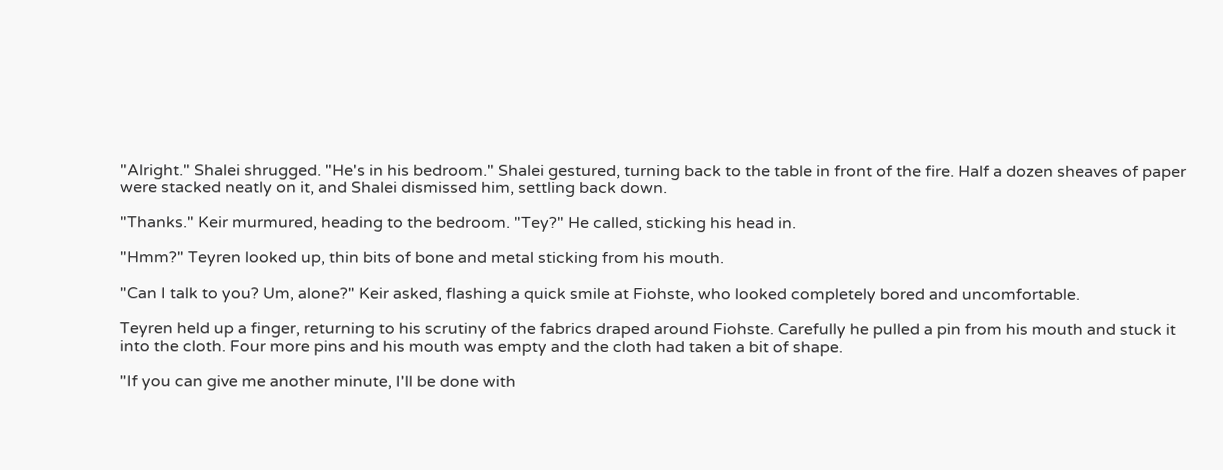"Alright." Shalei shrugged. "He's in his bedroom." Shalei gestured, turning back to the table in front of the fire. Half a dozen sheaves of paper were stacked neatly on it, and Shalei dismissed him, settling back down.

"Thanks." Keir murmured, heading to the bedroom. "Tey?" He called, sticking his head in.

"Hmm?" Teyren looked up, thin bits of bone and metal sticking from his mouth.

"Can I talk to you? Um, alone?" Keir asked, flashing a quick smile at Fiohste, who looked completely bored and uncomfortable.

Teyren held up a finger, returning to his scrutiny of the fabrics draped around Fiohste. Carefully he pulled a pin from his mouth and stuck it into the cloth. Four more pins and his mouth was empty and the cloth had taken a bit of shape.

"If you can give me another minute, I'll be done with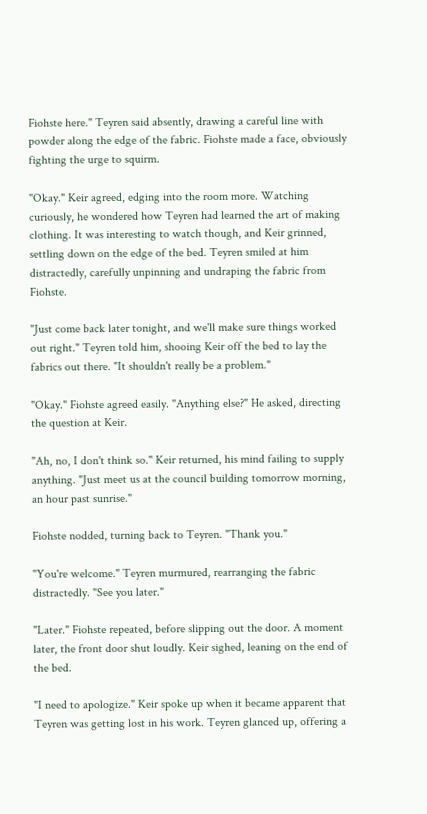Fiohste here." Teyren said absently, drawing a careful line with powder along the edge of the fabric. Fiohste made a face, obviously fighting the urge to squirm.

"Okay." Keir agreed, edging into the room more. Watching curiously, he wondered how Teyren had learned the art of making clothing. It was interesting to watch though, and Keir grinned, settling down on the edge of the bed. Teyren smiled at him distractedly, carefully unpinning and undraping the fabric from Fiohste.

"Just come back later tonight, and we'll make sure things worked out right." Teyren told him, shooing Keir off the bed to lay the fabrics out there. "It shouldn't really be a problem."

"Okay." Fiohste agreed easily. "Anything else?" He asked, directing the question at Keir.

"Ah, no, I don't think so." Keir returned, his mind failing to supply anything. "Just meet us at the council building tomorrow morning, an hour past sunrise."

Fiohste nodded, turning back to Teyren. "Thank you."

"You're welcome." Teyren murmured, rearranging the fabric distractedly. "See you later."

"Later." Fiohste repeated, before slipping out the door. A moment later, the front door shut loudly. Keir sighed, leaning on the end of the bed.

"I need to apologize." Keir spoke up when it became apparent that Teyren was getting lost in his work. Teyren glanced up, offering a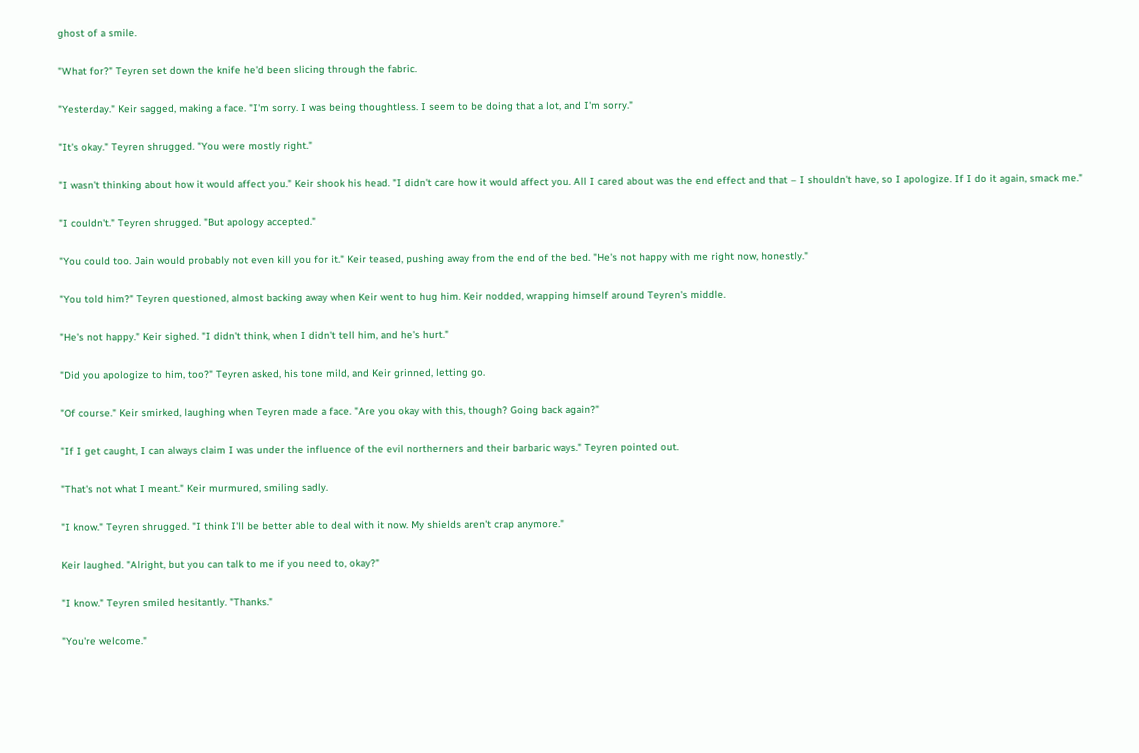ghost of a smile.

"What for?" Teyren set down the knife he'd been slicing through the fabric.

"Yesterday." Keir sagged, making a face. "I'm sorry. I was being thoughtless. I seem to be doing that a lot, and I'm sorry."

"It's okay." Teyren shrugged. "You were mostly right."

"I wasn't thinking about how it would affect you." Keir shook his head. "I didn't care how it would affect you. All I cared about was the end effect and that – I shouldn't have, so I apologize. If I do it again, smack me."

"I couldn't." Teyren shrugged. "But apology accepted."

"You could too. Jain would probably not even kill you for it." Keir teased, pushing away from the end of the bed. "He's not happy with me right now, honestly."

"You told him?" Teyren questioned, almost backing away when Keir went to hug him. Keir nodded, wrapping himself around Teyren's middle.

"He's not happy." Keir sighed. "I didn't think, when I didn't tell him, and he's hurt."

"Did you apologize to him, too?" Teyren asked, his tone mild, and Keir grinned, letting go.

"Of course." Keir smirked, laughing when Teyren made a face. "Are you okay with this, though? Going back again?"

"If I get caught, I can always claim I was under the influence of the evil northerners and their barbaric ways." Teyren pointed out.

"That's not what I meant." Keir murmured, smiling sadly.

"I know." Teyren shrugged. "I think I'll be better able to deal with it now. My shields aren't crap anymore."

Keir laughed. "Alright, but you can talk to me if you need to, okay?"

"I know." Teyren smiled hesitantly. "Thanks."

"You're welcome."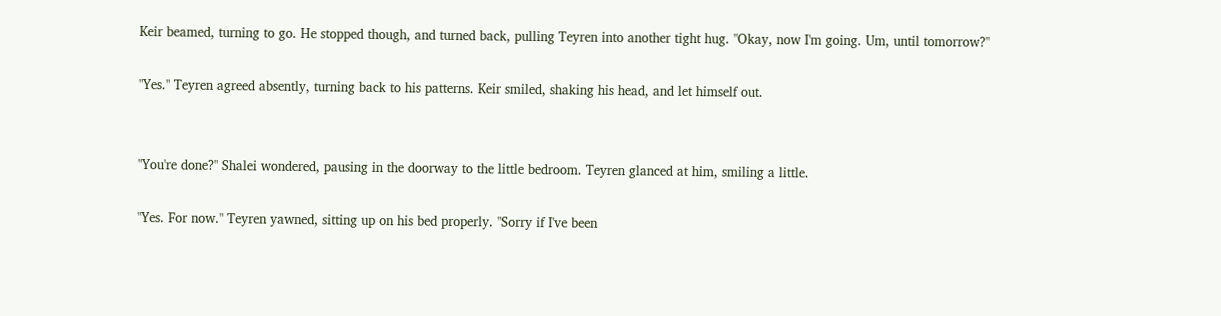Keir beamed, turning to go. He stopped though, and turned back, pulling Teyren into another tight hug. "Okay, now I'm going. Um, until tomorrow?"

"Yes." Teyren agreed absently, turning back to his patterns. Keir smiled, shaking his head, and let himself out.


"You're done?" Shalei wondered, pausing in the doorway to the little bedroom. Teyren glanced at him, smiling a little.

"Yes. For now." Teyren yawned, sitting up on his bed properly. "Sorry if I've been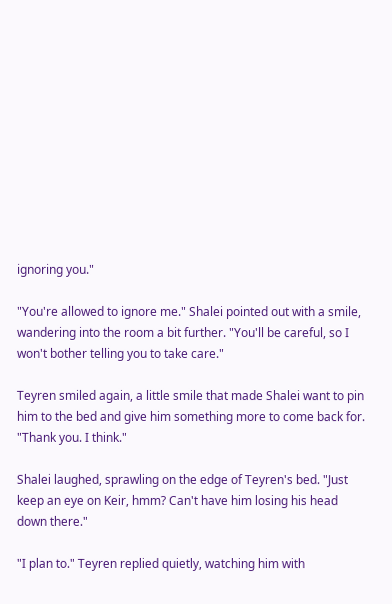ignoring you."

"You're allowed to ignore me." Shalei pointed out with a smile, wandering into the room a bit further. "You'll be careful, so I won't bother telling you to take care."

Teyren smiled again, a little smile that made Shalei want to pin him to the bed and give him something more to come back for. "Thank you. I think."

Shalei laughed, sprawling on the edge of Teyren's bed. "Just keep an eye on Keir, hmm? Can't have him losing his head down there."

"I plan to." Teyren replied quietly, watching him with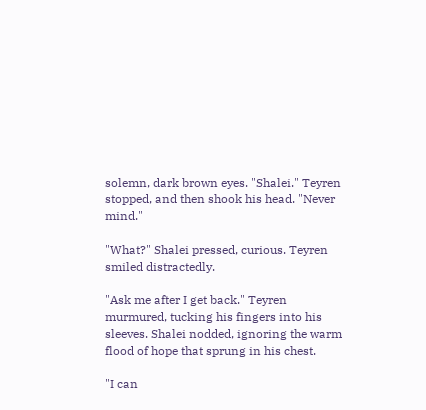solemn, dark brown eyes. "Shalei." Teyren stopped, and then shook his head. "Never mind."

"What?" Shalei pressed, curious. Teyren smiled distractedly.

"Ask me after I get back." Teyren murmured, tucking his fingers into his sleeves. Shalei nodded, ignoring the warm flood of hope that sprung in his chest.

"I can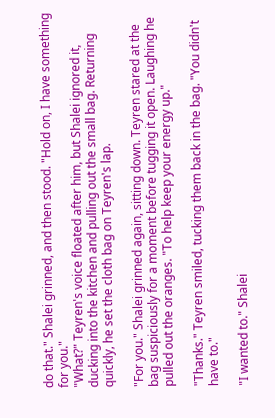do that." Shalei grinned, and then stood. "Hold on, I have something for you."
"What?" Teyren's voice floated after him, but Shalei ignored it, ducking into the kitchen and pulling out the small bag. Returning quickly, he set the cloth bag on Teyren's lap.

"For you." Shalei grinned again, sitting down. Teyren stared at the bag suspiciously for a moment before tugging it open. Laughing he pulled out the oranges. "To help keep your energy up."

"Thanks." Teyren smiled, tucking them back in the bag. "You didn't have to."

"I wanted to." Shalei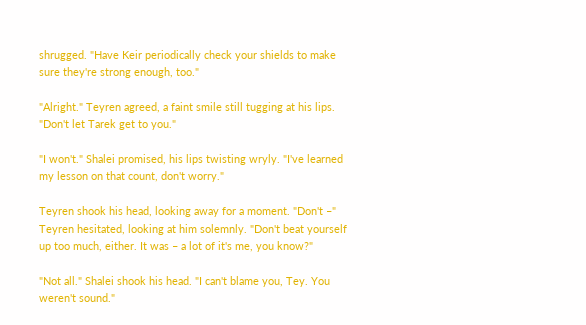shrugged. "Have Keir periodically check your shields to make sure they're strong enough, too."

"Alright." Teyren agreed, a faint smile still tugging at his lips. "Don't let Tarek get to you."

"I won't." Shalei promised, his lips twisting wryly. "I've learned my lesson on that count, don't worry."

Teyren shook his head, looking away for a moment. "Don't –" Teyren hesitated, looking at him solemnly. "Don't beat yourself up too much, either. It was – a lot of it's me, you know?"

"Not all." Shalei shook his head. "I can't blame you, Tey. You weren't sound."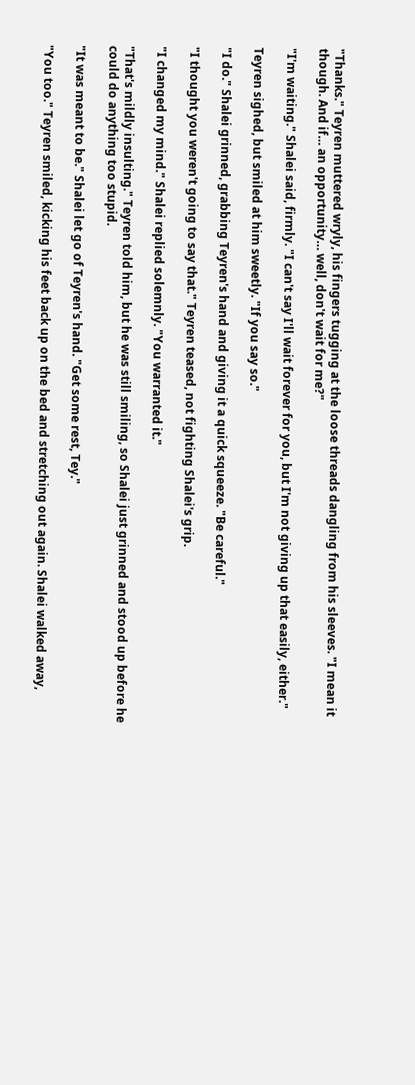"Thanks." Teyren muttered wryly, his fingers tugging at the loose threads dangling from his sleeves. "I mean it though. And if… an opportunity… well, don't wait for me?"

"I'm waiting." Shalei said, firmly. "I can't say I'll wait forever for you, but I'm not giving up that easily, either."

Teyren sighed, but smiled at him sweetly. "If you say so."

"I do." Shalei grinned, grabbing Teyren's hand and giving it a quick squeeze. "Be careful."

"I thought you weren't going to say that." Teyren teased, not fighting Shalei's grip.

"I changed my mind." Shalei replied solemnly. "You warranted it."

"That's mildly insulting." Teyren told him, but he was still smiling, so Shalei just grinned and stood up before he could do anything too stupid.

"It was meant to be." Shalei let go of Teyren's hand. "Get some rest, Tey."

"You too." Teyren smiled, kicking his feet back up on the bed and stretching out again. Shalei walked away,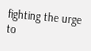fighting the urge to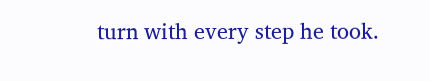turn with every step he took.